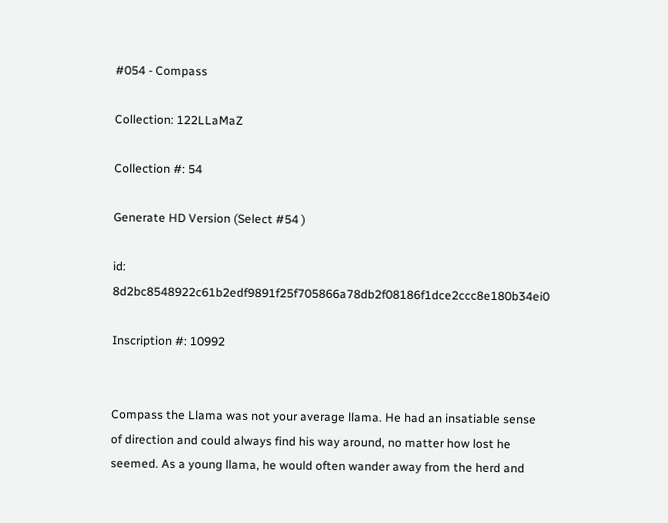#054 - Compass

Collection: 122LLaMaZ

Collection #: 54

Generate HD Version (Select #54 )

id: 8d2bc8548922c61b2edf9891f25f705866a78db2f08186f1dce2ccc8e180b34ei0

Inscription #: 10992


Compass the Llama was not your average llama. He had an insatiable sense of direction and could always find his way around, no matter how lost he seemed. As a young llama, he would often wander away from the herd and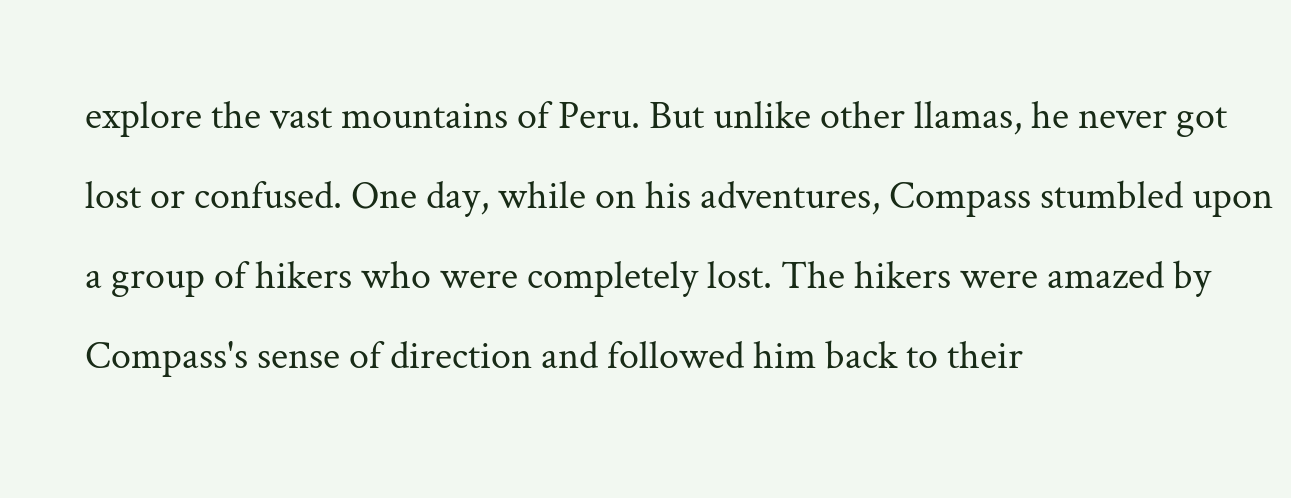explore the vast mountains of Peru. But unlike other llamas, he never got lost or confused. One day, while on his adventures, Compass stumbled upon a group of hikers who were completely lost. The hikers were amazed by Compass's sense of direction and followed him back to their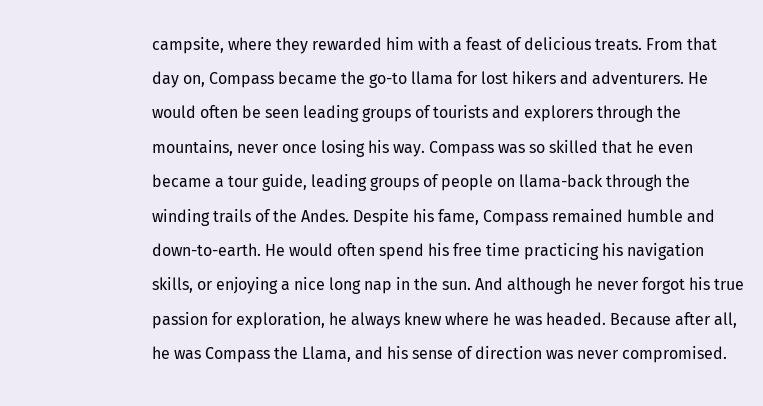campsite, where they rewarded him with a feast of delicious treats. From that day on, Compass became the go-to llama for lost hikers and adventurers. He would often be seen leading groups of tourists and explorers through the mountains, never once losing his way. Compass was so skilled that he even became a tour guide, leading groups of people on llama-back through the winding trails of the Andes. Despite his fame, Compass remained humble and down-to-earth. He would often spend his free time practicing his navigation skills, or enjoying a nice long nap in the sun. And although he never forgot his true passion for exploration, he always knew where he was headed. Because after all, he was Compass the Llama, and his sense of direction was never compromised.